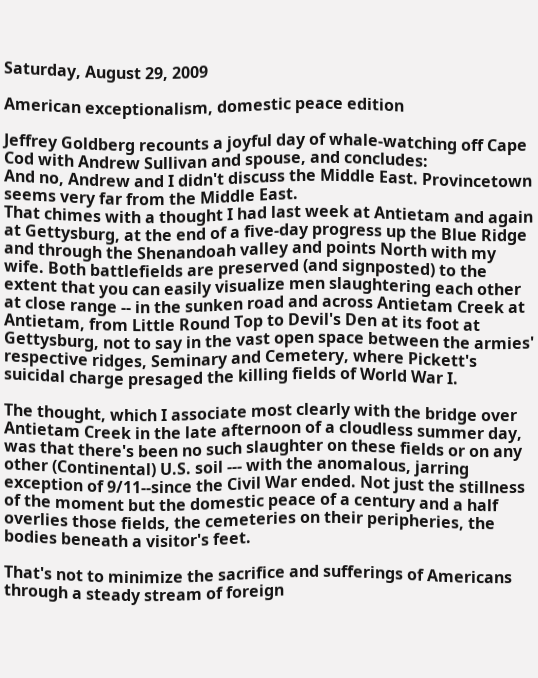Saturday, August 29, 2009

American exceptionalism, domestic peace edition

Jeffrey Goldberg recounts a joyful day of whale-watching off Cape Cod with Andrew Sullivan and spouse, and concludes:
And no, Andrew and I didn't discuss the Middle East. Provincetown seems very far from the Middle East.
That chimes with a thought I had last week at Antietam and again at Gettysburg, at the end of a five-day progress up the Blue Ridge and through the Shenandoah valley and points North with my wife. Both battlefields are preserved (and signposted) to the extent that you can easily visualize men slaughtering each other at close range -- in the sunken road and across Antietam Creek at Antietam, from Little Round Top to Devil's Den at its foot at Gettysburg, not to say in the vast open space between the armies' respective ridges, Seminary and Cemetery, where Pickett's suicidal charge presaged the killing fields of World War I.

The thought, which I associate most clearly with the bridge over Antietam Creek in the late afternoon of a cloudless summer day, was that there's been no such slaughter on these fields or on any other (Continental) U.S. soil --- with the anomalous, jarring exception of 9/11--since the Civil War ended. Not just the stillness of the moment but the domestic peace of a century and a half overlies those fields, the cemeteries on their peripheries, the bodies beneath a visitor's feet.

That's not to minimize the sacrifice and sufferings of Americans through a steady stream of foreign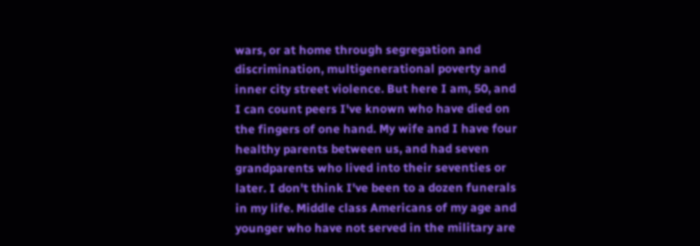wars, or at home through segregation and discrimination, multigenerational poverty and inner city street violence. But here I am, 50, and I can count peers I've known who have died on the fingers of one hand. My wife and I have four healthy parents between us, and had seven grandparents who lived into their seventies or later. I don't think I've been to a dozen funerals in my life. Middle class Americans of my age and younger who have not served in the military are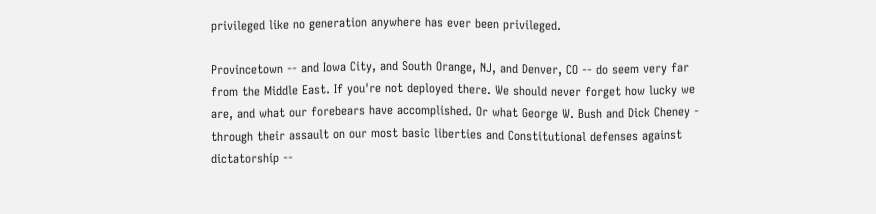privileged like no generation anywhere has ever been privileged.

Provincetown -- and Iowa City, and South Orange, NJ, and Denver, CO -- do seem very far from the Middle East. If you're not deployed there. We should never forget how lucky we are, and what our forebears have accomplished. Or what George W. Bush and Dick Cheney - through their assault on our most basic liberties and Constitutional defenses against dictatorship --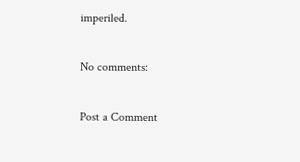imperiled.

No comments:

Post a Comment